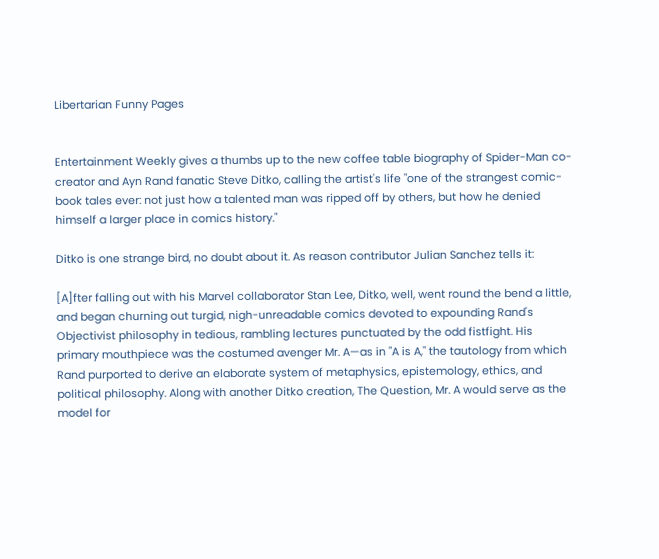Libertarian Funny Pages


Entertainment Weekly gives a thumbs up to the new coffee table biography of Spider-Man co-creator and Ayn Rand fanatic Steve Ditko, calling the artist's life "one of the strangest comic-book tales ever: not just how a talented man was ripped off by others, but how he denied himself a larger place in comics history."

Ditko is one strange bird, no doubt about it. As reason contributor Julian Sanchez tells it:

[A]fter falling out with his Marvel collaborator Stan Lee, Ditko, well, went round the bend a little, and began churning out turgid, nigh-unreadable comics devoted to expounding Rand's Objectivist philosophy in tedious, rambling lectures punctuated by the odd fistfight. His primary mouthpiece was the costumed avenger Mr. A—as in "A is A," the tautology from which Rand purported to derive an elaborate system of metaphysics, epistemology, ethics, and political philosophy. Along with another Ditko creation, The Question, Mr. A would serve as the model for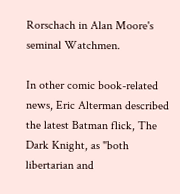Rorschach in Alan Moore's seminal Watchmen.

In other comic book-related news, Eric Alterman described the latest Batman flick, The Dark Knight, as "both libertarian and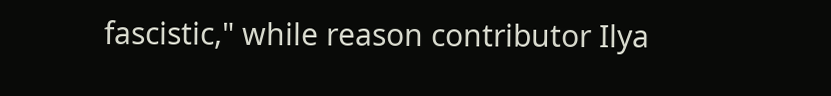fascistic," while reason contributor Ilya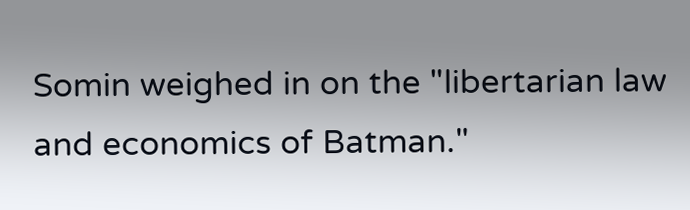Somin weighed in on the "libertarian law and economics of Batman."